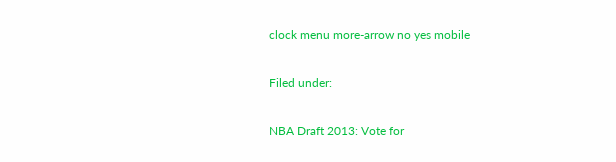clock menu more-arrow no yes mobile

Filed under:

NBA Draft 2013: Vote for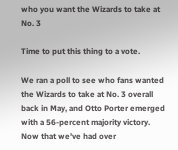who you want the Wizards to take at No. 3

Time to put this thing to a vote.

We ran a poll to see who fans wanted the Wizards to take at No. 3 overall back in May, and Otto Porter emerged with a 56-percent majority victory. Now that we've had over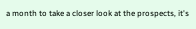a month to take a closer look at the prospects, it's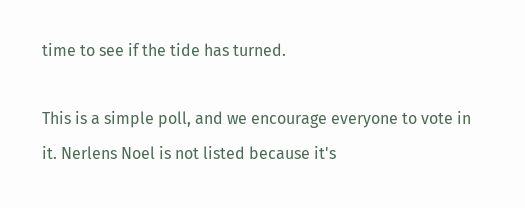time to see if the tide has turned.

This is a simple poll, and we encourage everyone to vote in it. Nerlens Noel is not listed because it's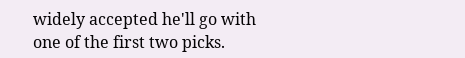widely accepted he'll go with one of the first two picks.